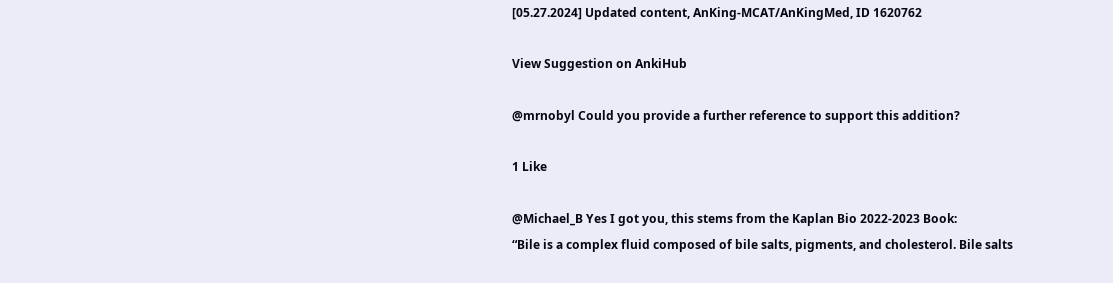[05.27.2024] Updated content, AnKing-MCAT/AnKingMed, ID 1620762

View Suggestion on AnkiHub

@mrnobyl Could you provide a further reference to support this addition?

1 Like

@Michael_B Yes I got you, this stems from the Kaplan Bio 2022-2023 Book:
“Bile is a complex fluid composed of bile salts, pigments, and cholesterol. Bile salts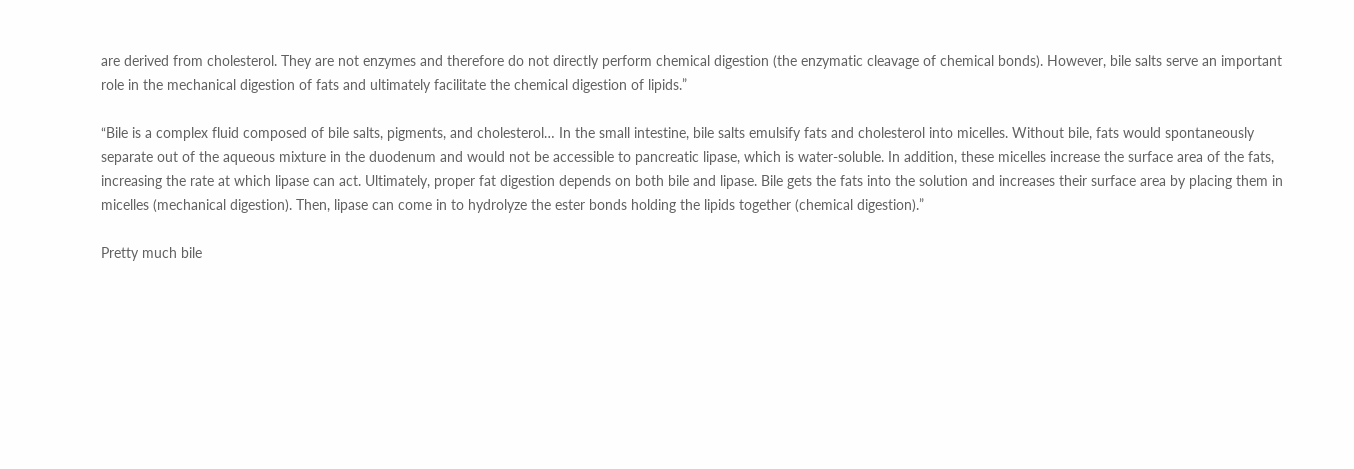are derived from cholesterol. They are not enzymes and therefore do not directly perform chemical digestion (the enzymatic cleavage of chemical bonds). However, bile salts serve an important role in the mechanical digestion of fats and ultimately facilitate the chemical digestion of lipids.”

“Bile is a complex fluid composed of bile salts, pigments, and cholesterol… In the small intestine, bile salts emulsify fats and cholesterol into micelles. Without bile, fats would spontaneously separate out of the aqueous mixture in the duodenum and would not be accessible to pancreatic lipase, which is water-soluble. In addition, these micelles increase the surface area of the fats, increasing the rate at which lipase can act. Ultimately, proper fat digestion depends on both bile and lipase. Bile gets the fats into the solution and increases their surface area by placing them in micelles (mechanical digestion). Then, lipase can come in to hydrolyze the ester bonds holding the lipids together (chemical digestion).”

Pretty much bile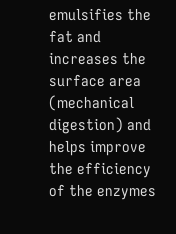emulsifies the fat and increases the surface area (mechanical digestion) and helps improve the efficiency of the enzymes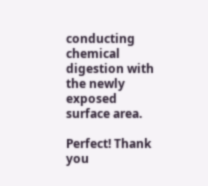conducting chemical digestion with the newly exposed surface area.

Perfect! Thank you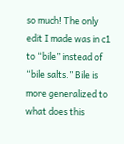so much! The only edit I made was in c1 to “bile” instead of “bile salts.” Bile is more generalized to what does this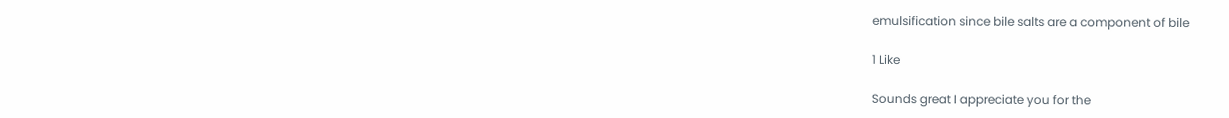emulsification since bile salts are a component of bile

1 Like

Sounds great I appreciate you for the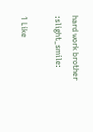hard work brother :slight_smile:

1 Like